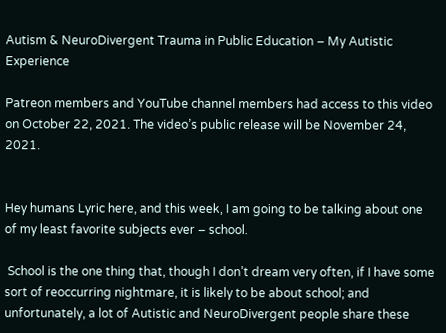Autism & NeuroDivergent Trauma in Public Education – My Autistic Experience

Patreon members and YouTube channel members had access to this video on October 22, 2021. The video’s public release will be November 24, 2021.


Hey humans Lyric here, and this week, I am going to be talking about one of my least favorite subjects ever – school.

 School is the one thing that, though I don’t dream very often, if I have some sort of reoccurring nightmare, it is likely to be about school; and unfortunately, a lot of Autistic and NeuroDivergent people share these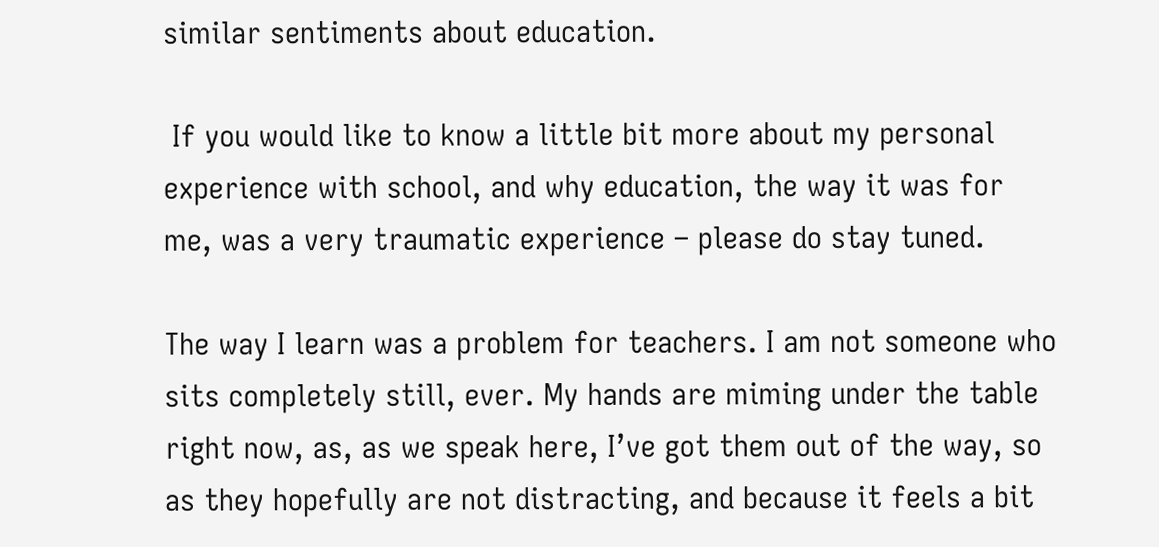similar sentiments about education.

 If you would like to know a little bit more about my personal experience with school, and why education, the way it was for me, was a very traumatic experience – please do stay tuned.

The way I learn was a problem for teachers. I am not someone who sits completely still, ever. My hands are miming under the table right now, as, as we speak here, I’ve got them out of the way, so as they hopefully are not distracting, and because it feels a bit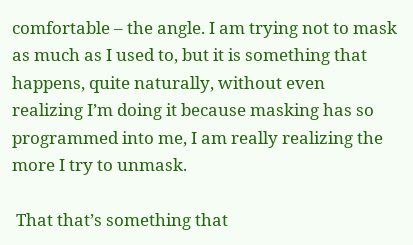comfortable – the angle. I am trying not to mask as much as I used to, but it is something that happens, quite naturally, without even realizing I’m doing it because masking has so programmed into me, I am really realizing the more I try to unmask.

 That that’s something that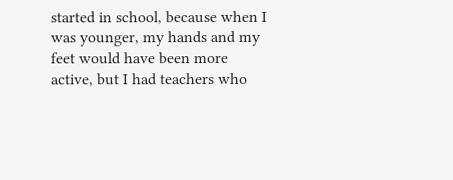started in school, because when I was younger, my hands and my feet would have been more active, but I had teachers who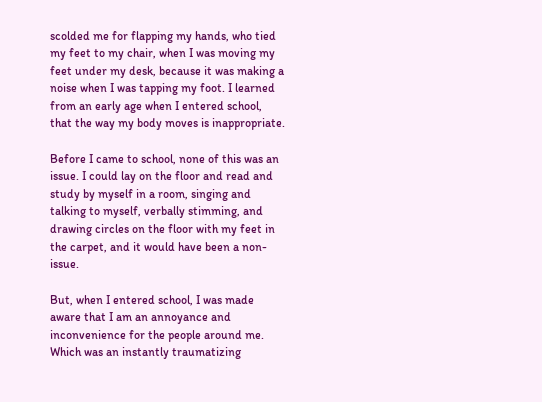scolded me for flapping my hands, who tied my feet to my chair, when I was moving my feet under my desk, because it was making a noise when I was tapping my foot. I learned from an early age when I entered school, that the way my body moves is inappropriate.

Before I came to school, none of this was an issue. I could lay on the floor and read and study by myself in a room, singing and talking to myself, verbally stimming, and drawing circles on the floor with my feet in the carpet, and it would have been a non-issue.

But, when I entered school, I was made aware that I am an annoyance and inconvenience for the people around me. Which was an instantly traumatizing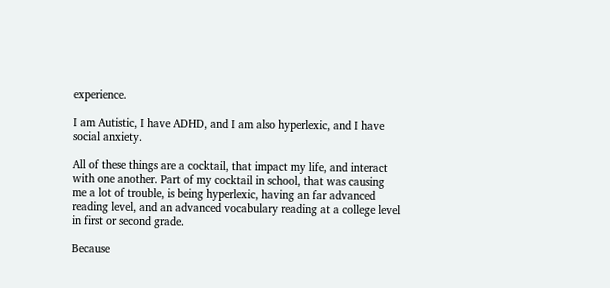experience.

I am Autistic, I have ADHD, and I am also hyperlexic, and I have social anxiety.

All of these things are a cocktail, that impact my life, and interact with one another. Part of my cocktail in school, that was causing me a lot of trouble, is being hyperlexic, having an far advanced reading level, and an advanced vocabulary reading at a college level in first or second grade.

Because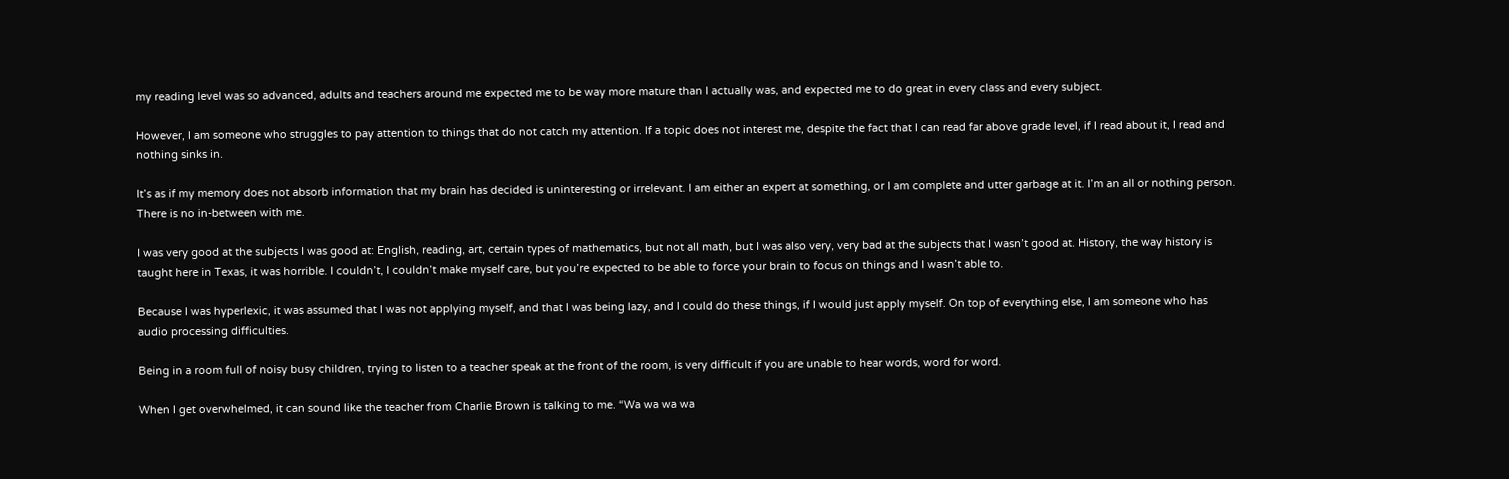my reading level was so advanced, adults and teachers around me expected me to be way more mature than I actually was, and expected me to do great in every class and every subject.

However, I am someone who struggles to pay attention to things that do not catch my attention. If a topic does not interest me, despite the fact that I can read far above grade level, if I read about it, I read and nothing sinks in.

It’s as if my memory does not absorb information that my brain has decided is uninteresting or irrelevant. I am either an expert at something, or I am complete and utter garbage at it. I’m an all or nothing person. There is no in-between with me.

I was very good at the subjects I was good at: English, reading, art, certain types of mathematics, but not all math, but I was also very, very bad at the subjects that I wasn’t good at. History, the way history is taught here in Texas, it was horrible. I couldn’t, I couldn’t make myself care, but you’re expected to be able to force your brain to focus on things and I wasn’t able to.

Because I was hyperlexic, it was assumed that I was not applying myself, and that I was being lazy, and I could do these things, if I would just apply myself. On top of everything else, I am someone who has audio processing difficulties.

Being in a room full of noisy busy children, trying to listen to a teacher speak at the front of the room, is very difficult if you are unable to hear words, word for word.

When I get overwhelmed, it can sound like the teacher from Charlie Brown is talking to me. “Wa wa wa wa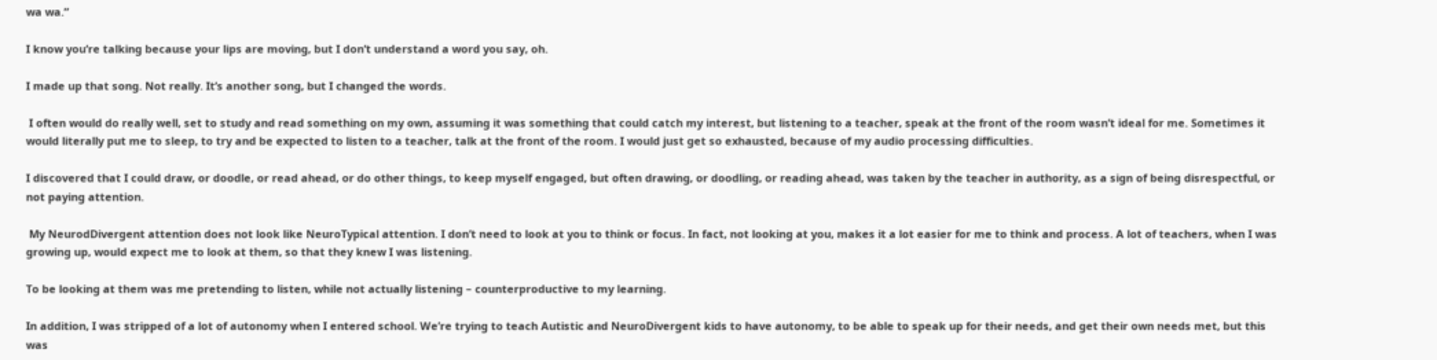wa wa.”

I know you’re talking because your lips are moving, but I don’t understand a word you say, oh.

I made up that song. Not really. It’s another song, but I changed the words.

 I often would do really well, set to study and read something on my own, assuming it was something that could catch my interest, but listening to a teacher, speak at the front of the room wasn’t ideal for me. Sometimes it would literally put me to sleep, to try and be expected to listen to a teacher, talk at the front of the room. I would just get so exhausted, because of my audio processing difficulties.

I discovered that I could draw, or doodle, or read ahead, or do other things, to keep myself engaged, but often drawing, or doodling, or reading ahead, was taken by the teacher in authority, as a sign of being disrespectful, or not paying attention.

 My NeurodDivergent attention does not look like NeuroTypical attention. I don’t need to look at you to think or focus. In fact, not looking at you, makes it a lot easier for me to think and process. A lot of teachers, when I was growing up, would expect me to look at them, so that they knew I was listening.

To be looking at them was me pretending to listen, while not actually listening – counterproductive to my learning.

In addition, I was stripped of a lot of autonomy when I entered school. We’re trying to teach Autistic and NeuroDivergent kids to have autonomy, to be able to speak up for their needs, and get their own needs met, but this was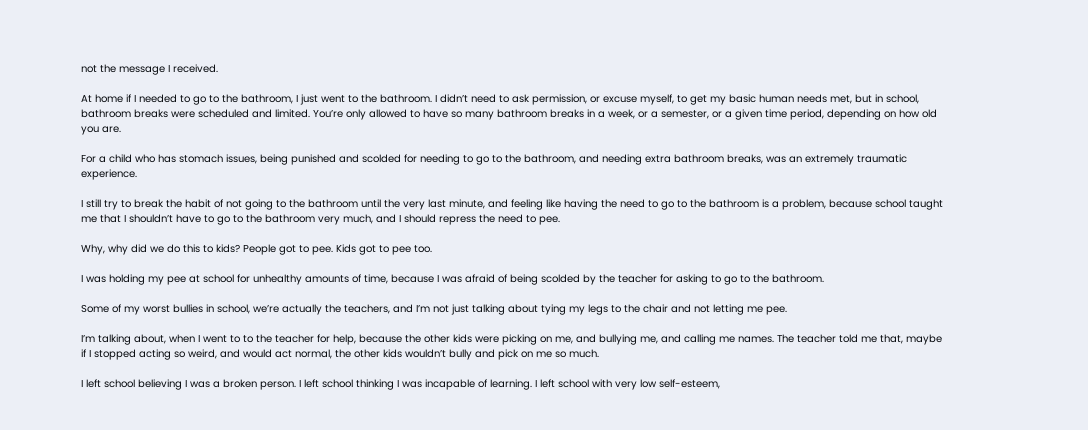not the message I received.

At home if I needed to go to the bathroom, I just went to the bathroom. I didn’t need to ask permission, or excuse myself, to get my basic human needs met, but in school, bathroom breaks were scheduled and limited. You’re only allowed to have so many bathroom breaks in a week, or a semester, or a given time period, depending on how old you are.

For a child who has stomach issues, being punished and scolded for needing to go to the bathroom, and needing extra bathroom breaks, was an extremely traumatic experience.

I still try to break the habit of not going to the bathroom until the very last minute, and feeling like having the need to go to the bathroom is a problem, because school taught me that I shouldn’t have to go to the bathroom very much, and I should repress the need to pee.

Why, why did we do this to kids? People got to pee. Kids got to pee too.

I was holding my pee at school for unhealthy amounts of time, because I was afraid of being scolded by the teacher for asking to go to the bathroom.

Some of my worst bullies in school, we’re actually the teachers, and I’m not just talking about tying my legs to the chair and not letting me pee.

I’m talking about, when I went to to the teacher for help, because the other kids were picking on me, and bullying me, and calling me names. The teacher told me that, maybe if I stopped acting so weird, and would act normal, the other kids wouldn’t bully and pick on me so much.

I left school believing I was a broken person. I left school thinking I was incapable of learning. I left school with very low self-esteem,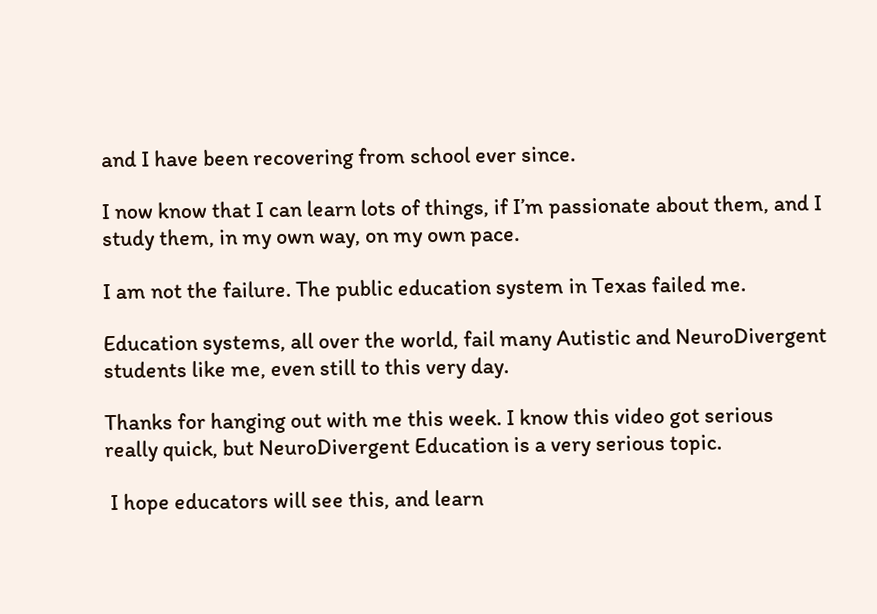and I have been recovering from school ever since.

I now know that I can learn lots of things, if I’m passionate about them, and I study them, in my own way, on my own pace.

I am not the failure. The public education system in Texas failed me.

Education systems, all over the world, fail many Autistic and NeuroDivergent students like me, even still to this very day.

Thanks for hanging out with me this week. I know this video got serious really quick, but NeuroDivergent Education is a very serious topic.

 I hope educators will see this, and learn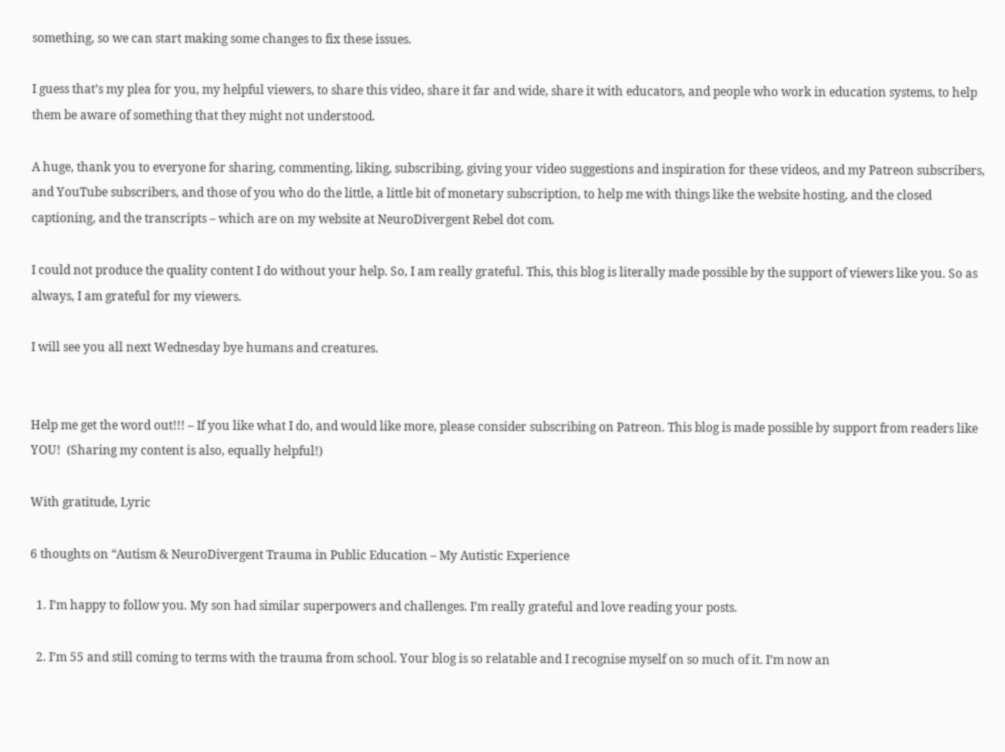something, so we can start making some changes to fix these issues.

I guess that’s my plea for you, my helpful viewers, to share this video, share it far and wide, share it with educators, and people who work in education systems, to help them be aware of something that they might not understood.

A huge, thank you to everyone for sharing, commenting, liking, subscribing, giving your video suggestions and inspiration for these videos, and my Patreon subscribers, and YouTube subscribers, and those of you who do the little, a little bit of monetary subscription, to help me with things like the website hosting, and the closed captioning, and the transcripts – which are on my website at NeuroDivergent Rebel dot com.

I could not produce the quality content I do without your help. So, I am really grateful. This, this blog is literally made possible by the support of viewers like you. So as always, I am grateful for my viewers.

I will see you all next Wednesday bye humans and creatures.


Help me get the word out!!! – If you like what I do, and would like more, please consider subscribing on Patreon. This blog is made possible by support from readers like YOU!  (Sharing my content is also, equally helpful!)

With gratitude, Lyric

6 thoughts on “Autism & NeuroDivergent Trauma in Public Education – My Autistic Experience

  1. I’m happy to follow you. My son had similar superpowers and challenges. I’m really grateful and love reading your posts.

  2. I’m 55 and still coming to terms with the trauma from school. Your blog is so relatable and I recognise myself on so much of it. I’m now an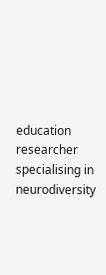education researcher specialising in neurodiversity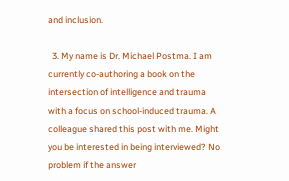and inclusion.

  3. My name is Dr. Michael Postma. I am currently co-authoring a book on the intersection of intelligence and trauma with a focus on school-induced trauma. A colleague shared this post with me. Might you be interested in being interviewed? No problem if the answer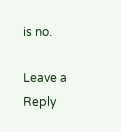is no.

Leave a Reply